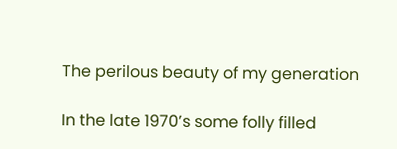The perilous beauty of my generation

In the late 1970’s some folly filled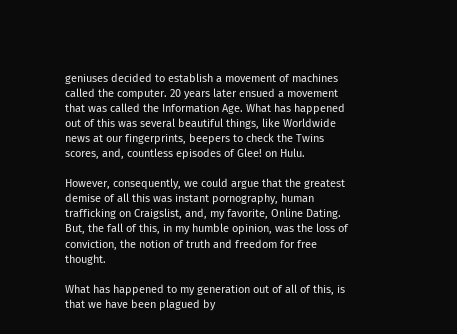geniuses decided to establish a movement of machines called the computer. 20 years later ensued a movement that was called the Information Age. What has happened out of this was several beautiful things, like Worldwide news at our fingerprints, beepers to check the Twins scores, and, countless episodes of Glee! on Hulu.

However, consequently, we could argue that the greatest demise of all this was instant pornography, human trafficking on Craigslist, and, my favorite, Online Dating. But, the fall of this, in my humble opinion, was the loss of conviction, the notion of truth and freedom for free thought.

What has happened to my generation out of all of this, is that we have been plagued by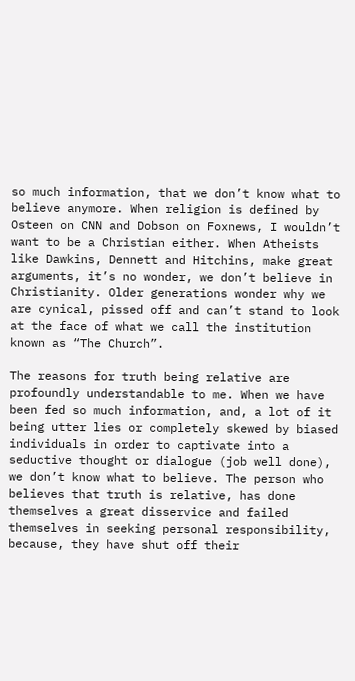so much information, that we don’t know what to believe anymore. When religion is defined by Osteen on CNN and Dobson on Foxnews, I wouldn’t want to be a Christian either. When Atheists like Dawkins, Dennett and Hitchins, make great arguments, it’s no wonder, we don’t believe in Christianity. Older generations wonder why we are cynical, pissed off and can’t stand to look at the face of what we call the institution known as “The Church”.

The reasons for truth being relative are profoundly understandable to me. When we have been fed so much information, and, a lot of it being utter lies or completely skewed by biased individuals in order to captivate into a seductive thought or dialogue (job well done), we don’t know what to believe. The person who believes that truth is relative, has done themselves a great disservice and failed themselves in seeking personal responsibility, because, they have shut off their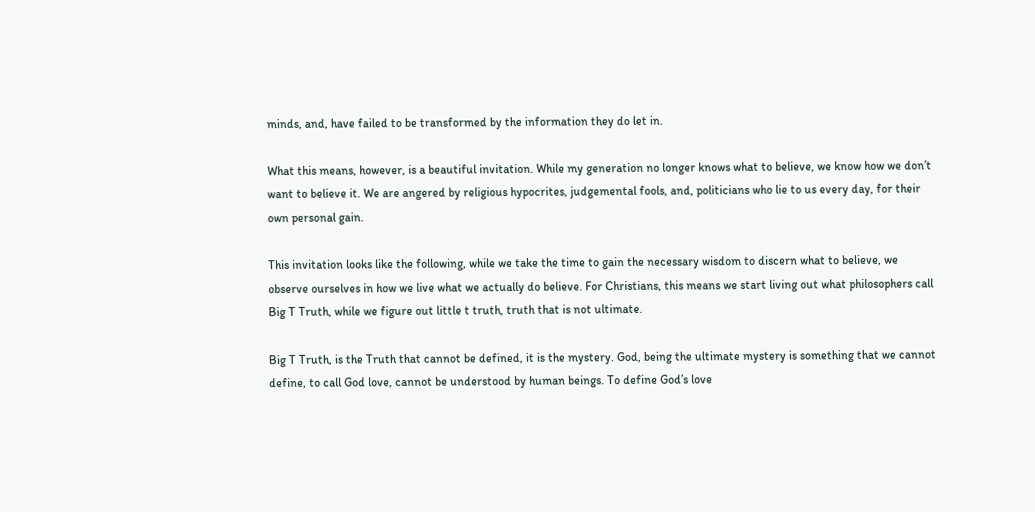minds, and, have failed to be transformed by the information they do let in.

What this means, however, is a beautiful invitation. While my generation no longer knows what to believe, we know how we don’t want to believe it. We are angered by religious hypocrites, judgemental fools, and, politicians who lie to us every day, for their own personal gain.

This invitation looks like the following, while we take the time to gain the necessary wisdom to discern what to believe, we observe ourselves in how we live what we actually do believe. For Christians, this means we start living out what philosophers call Big T Truth, while we figure out little t truth, truth that is not ultimate.

Big T Truth, is the Truth that cannot be defined, it is the mystery. God, being the ultimate mystery is something that we cannot define, to call God love, cannot be understood by human beings. To define God’s love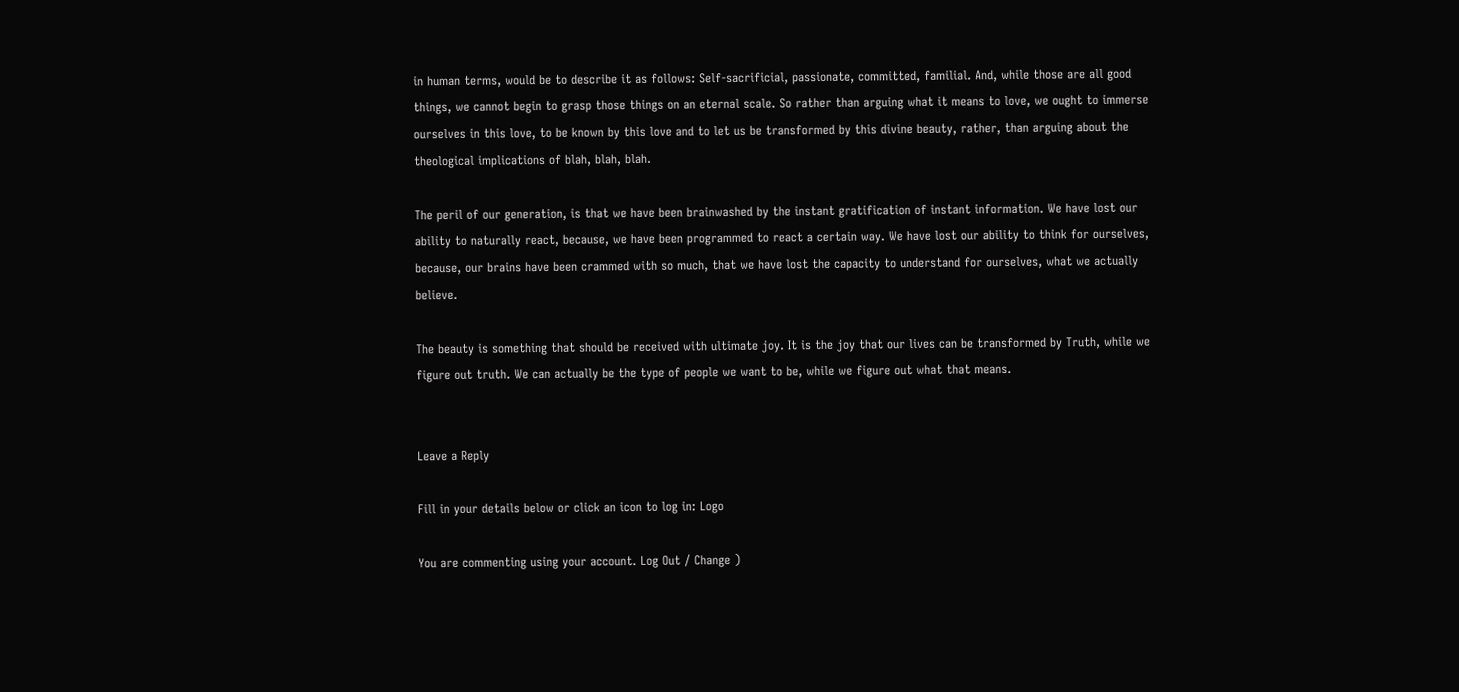in human terms, would be to describe it as follows: Self-sacrificial, passionate, committed, familial. And, while those are all good things, we cannot begin to grasp those things on an eternal scale. So rather than arguing what it means to love, we ought to immerse ourselves in this love, to be known by this love and to let us be transformed by this divine beauty, rather, than arguing about the theological implications of blah, blah, blah.

The peril of our generation, is that we have been brainwashed by the instant gratification of instant information. We have lost our ability to naturally react, because, we have been programmed to react a certain way. We have lost our ability to think for ourselves, because, our brains have been crammed with so much, that we have lost the capacity to understand for ourselves, what we actually believe.

The beauty is something that should be received with ultimate joy. It is the joy that our lives can be transformed by Truth, while we figure out truth. We can actually be the type of people we want to be, while we figure out what that means.


Leave a Reply

Fill in your details below or click an icon to log in: Logo

You are commenting using your account. Log Out / Change )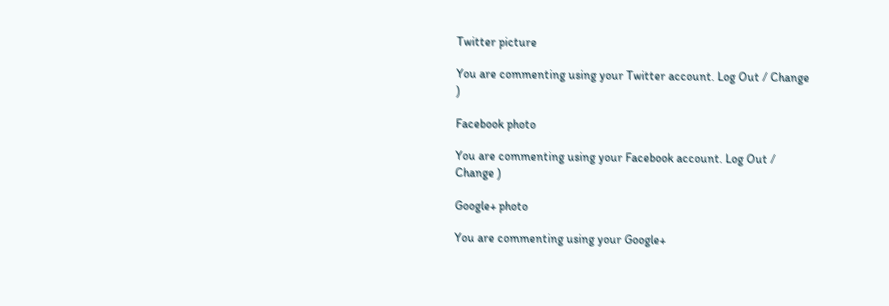Twitter picture

You are commenting using your Twitter account. Log Out / Change )

Facebook photo

You are commenting using your Facebook account. Log Out / Change )

Google+ photo

You are commenting using your Google+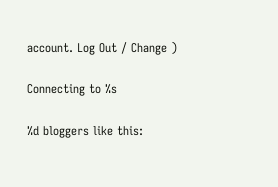account. Log Out / Change )

Connecting to %s

%d bloggers like this: